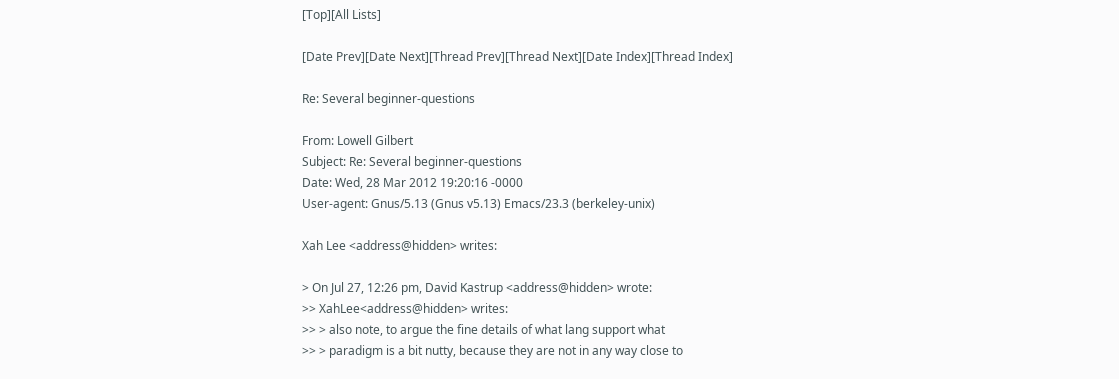[Top][All Lists]

[Date Prev][Date Next][Thread Prev][Thread Next][Date Index][Thread Index]

Re: Several beginner-questions

From: Lowell Gilbert
Subject: Re: Several beginner-questions
Date: Wed, 28 Mar 2012 19:20:16 -0000
User-agent: Gnus/5.13 (Gnus v5.13) Emacs/23.3 (berkeley-unix)

Xah Lee <address@hidden> writes:

> On Jul 27, 12:26 pm, David Kastrup <address@hidden> wrote:
>> XahLee<address@hidden> writes:
>> > also note, to argue the fine details of what lang support what
>> > paradigm is a bit nutty, because they are not in any way close to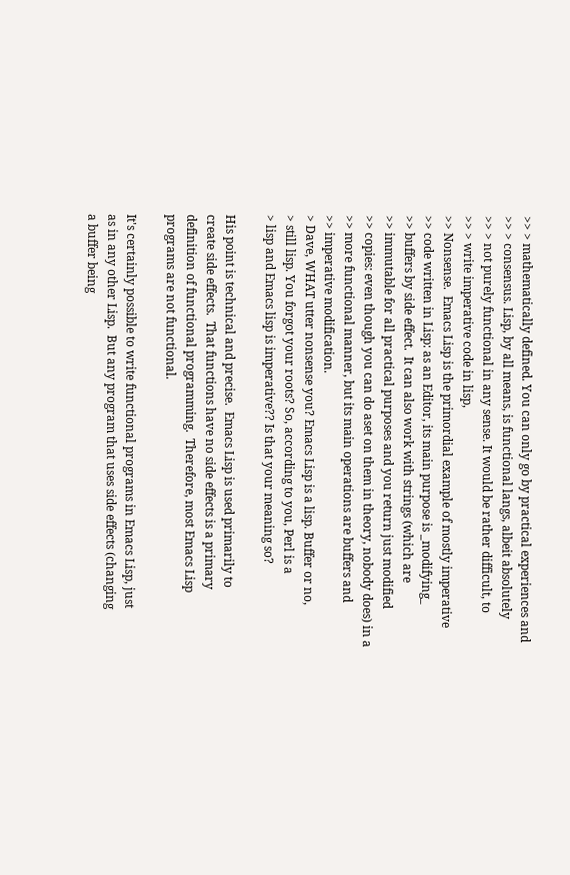>> > mathematically defined. You can only go by practical experiences and
>> > consensus. Lisp, by all means, is functional langs, albeit absolutely
>> > not purely functional in any sense. It would be rather difficult, to
>> > write imperative code in lisp,
>> Nonsense.  Emacs Lisp is the primordial example of mostly imperative
>> code written in Lisp: as an Editor, its main purpose is _modifying_
>> buffers by side effect.  It can also work with strings (which are
>> immutable for all practical purposes and you return just modified
>> copies: even though you can do aset on them in theory, nobody does) in a
>> more functional manner, but its main operations are buffers and
>> imperative modification.
> Dave, WHAT utter nonsense you? Emacs Lisp is a lisp. Buffer or no,
> still lisp. You forgot your roots? So, according to you, Perl is a
> lisp and Emacs lisp is imperative?? Is that your meaning so?

His point is technical and precise.  Emacs Lisp is used primarily to
create side effects.  That functions have no side effects is a primary
definition of functional programming.  Therefore, most Emacs Lisp
programs are not functional.

It's certainly possible to write functional programs in Emacs Lisp, just
as in any other Lisp.  But any program that uses side effects (changing
a buffer being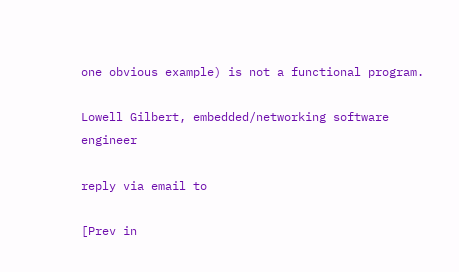one obvious example) is not a functional program.

Lowell Gilbert, embedded/networking software engineer

reply via email to

[Prev in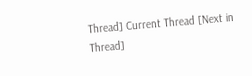Thread] Current Thread [Next in Thread]